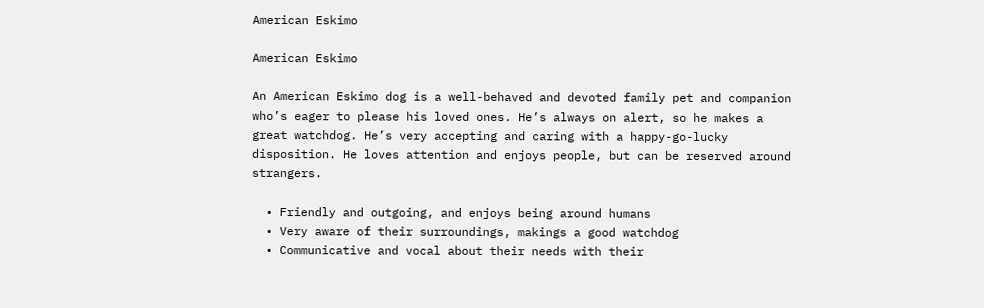American Eskimo

American Eskimo

An American Eskimo dog is a well-behaved and devoted family pet and companion who’s eager to please his loved ones. He’s always on alert, so he makes a great watchdog. He’s very accepting and caring with a happy-go-lucky disposition. He loves attention and enjoys people, but can be reserved around strangers.

  • Friendly and outgoing, and enjoys being around humans
  • Very aware of their surroundings, makings a good watchdog
  • Communicative and vocal about their needs with their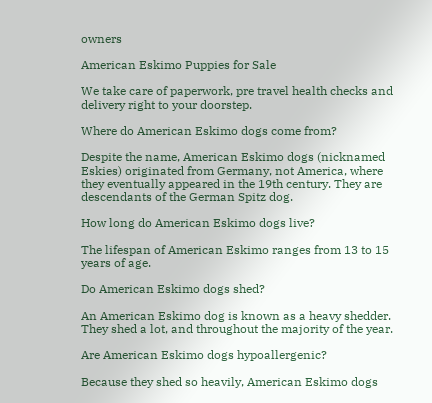owners

American Eskimo Puppies for Sale

We take care of paperwork, pre travel health checks and delivery right to your doorstep.

Where do American Eskimo dogs come from?

Despite the name, American Eskimo dogs (nicknamed Eskies) originated from Germany, not America, where they eventually appeared in the 19th century. They are descendants of the German Spitz dog.

How long do American Eskimo dogs live?

The lifespan of American Eskimo ranges from 13 to 15 years of age.

Do American Eskimo dogs shed?

An American Eskimo dog is known as a heavy shedder. They shed a lot, and throughout the majority of the year.

Are American Eskimo dogs hypoallergenic?

Because they shed so heavily, American Eskimo dogs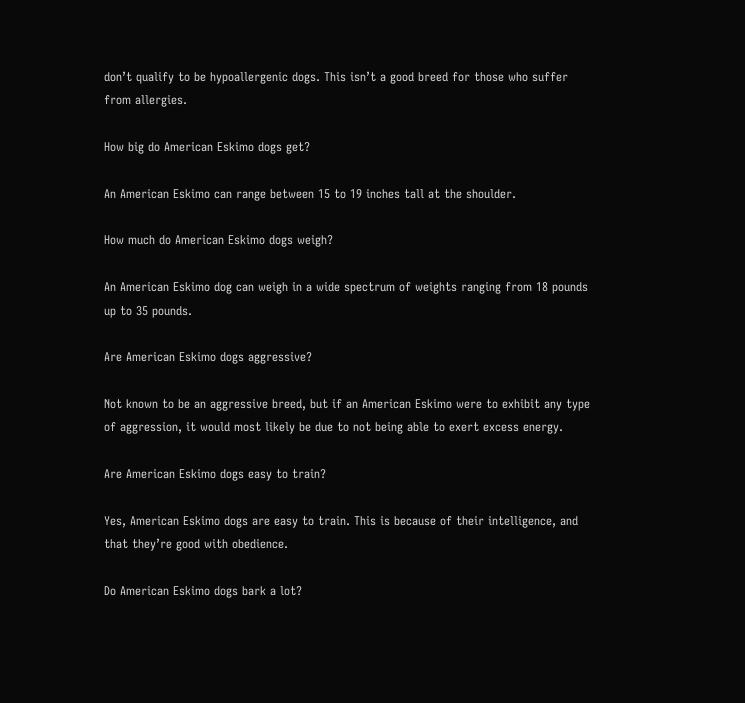don’t qualify to be hypoallergenic dogs. This isn’t a good breed for those who suffer from allergies.

How big do American Eskimo dogs get?

An American Eskimo can range between 15 to 19 inches tall at the shoulder.

How much do American Eskimo dogs weigh?

An American Eskimo dog can weigh in a wide spectrum of weights ranging from 18 pounds up to 35 pounds.

Are American Eskimo dogs aggressive?

Not known to be an aggressive breed, but if an American Eskimo were to exhibit any type of aggression, it would most likely be due to not being able to exert excess energy.

Are American Eskimo dogs easy to train?

Yes, American Eskimo dogs are easy to train. This is because of their intelligence, and that they’re good with obedience.

Do American Eskimo dogs bark a lot?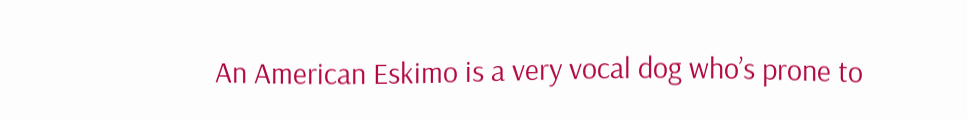An American Eskimo is a very vocal dog who’s prone to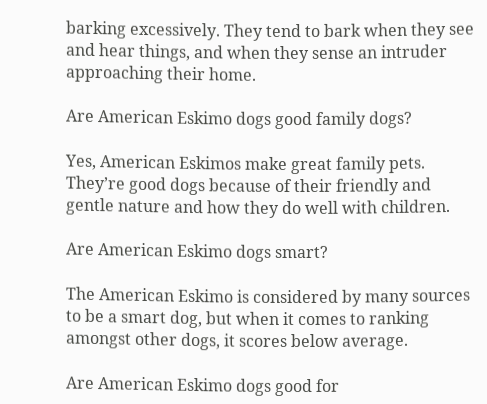barking excessively. They tend to bark when they see and hear things, and when they sense an intruder approaching their home.

Are American Eskimo dogs good family dogs?

Yes, American Eskimos make great family pets. They’re good dogs because of their friendly and gentle nature and how they do well with children.

Are American Eskimo dogs smart?

The American Eskimo is considered by many sources to be a smart dog, but when it comes to ranking amongst other dogs, it scores below average.

Are American Eskimo dogs good for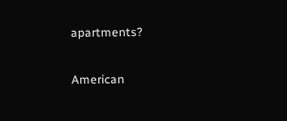apartments?

American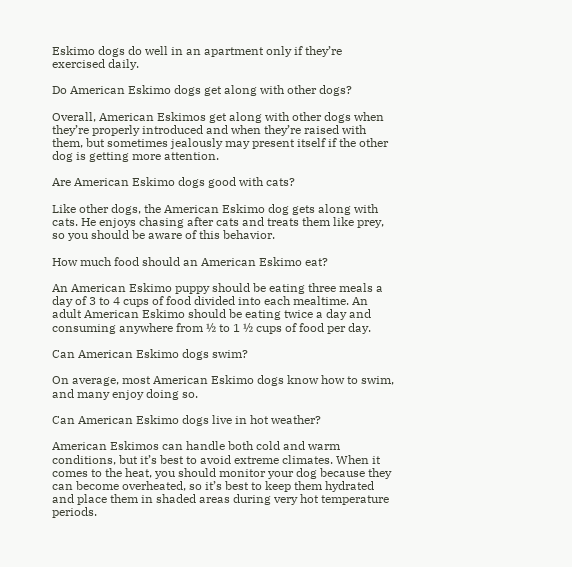Eskimo dogs do well in an apartment only if they’re exercised daily.

Do American Eskimo dogs get along with other dogs?

Overall, American Eskimos get along with other dogs when they’re properly introduced and when they’re raised with them, but sometimes jealously may present itself if the other dog is getting more attention.

Are American Eskimo dogs good with cats?

Like other dogs, the American Eskimo dog gets along with cats. He enjoys chasing after cats and treats them like prey, so you should be aware of this behavior.

How much food should an American Eskimo eat?

An American Eskimo puppy should be eating three meals a day of 3 to 4 cups of food divided into each mealtime. An adult American Eskimo should be eating twice a day and consuming anywhere from ½ to 1 ½ cups of food per day.

Can American Eskimo dogs swim?

On average, most American Eskimo dogs know how to swim, and many enjoy doing so.

Can American Eskimo dogs live in hot weather?

American Eskimos can handle both cold and warm conditions, but it’s best to avoid extreme climates. When it comes to the heat, you should monitor your dog because they can become overheated, so it’s best to keep them hydrated and place them in shaded areas during very hot temperature periods.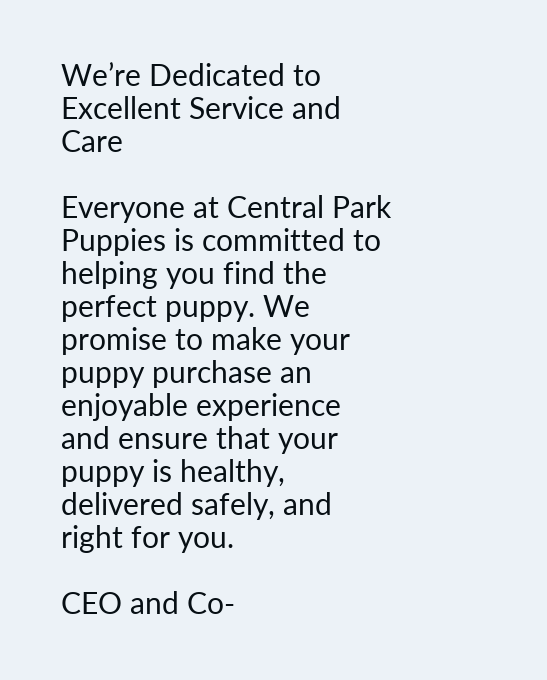We’re Dedicated to Excellent Service and Care

Everyone at Central Park Puppies is committed to helping you find the perfect puppy. We promise to make your puppy purchase an enjoyable experience and ensure that your puppy is healthy, delivered safely, and right for you.

CEO and Co-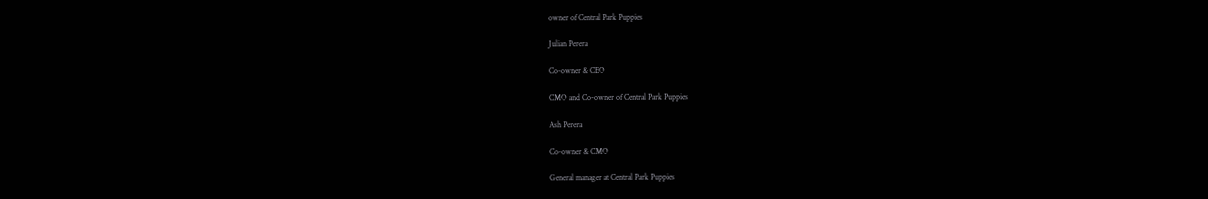owner of Central Park Puppies

Julian Perera

Co-owner & CEO

CMO and Co-owner of Central Park Puppies

Ash Perera

Co-owner & CMO

General manager at Central Park Puppies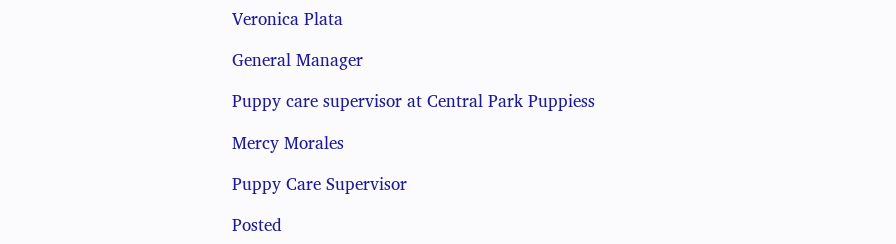Veronica Plata

General Manager

Puppy care supervisor at Central Park Puppiess

Mercy Morales

Puppy Care Supervisor

Posted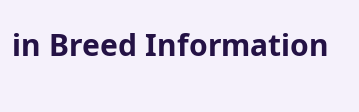in Breed Information